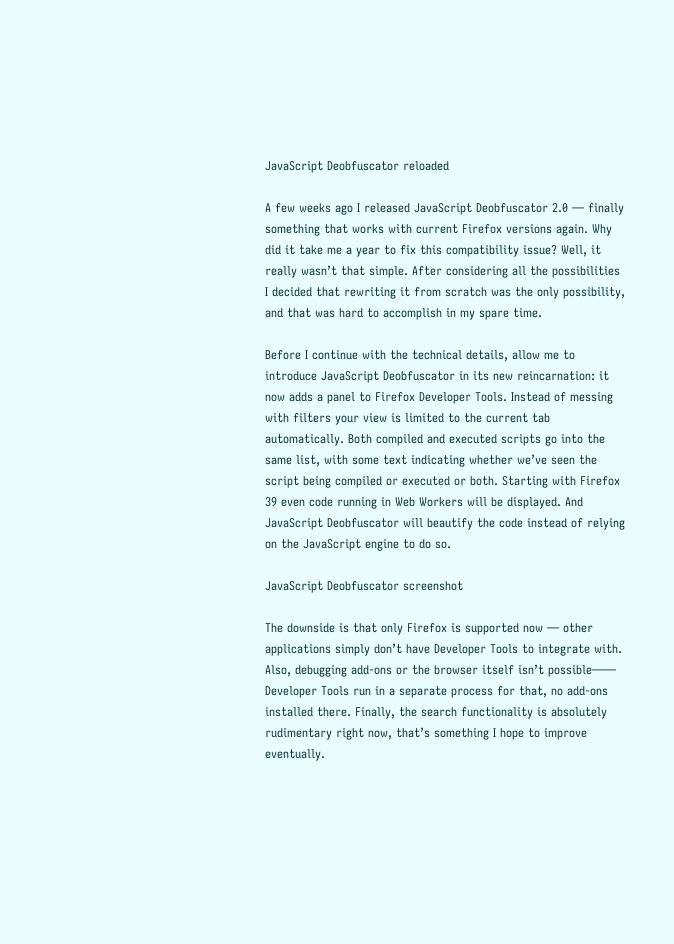JavaScript Deobfuscator reloaded

A few weeks ago I released JavaScript Deobfuscator 2.0 — finally something that works with current Firefox versions again. Why did it take me a year to fix this compatibility issue? Well, it really wasn’t that simple. After considering all the possibilities I decided that rewriting it from scratch was the only possibility, and that was hard to accomplish in my spare time.

Before I continue with the technical details, allow me to introduce JavaScript Deobfuscator in its new reincarnation: it now adds a panel to Firefox Developer Tools. Instead of messing with filters your view is limited to the current tab automatically. Both compiled and executed scripts go into the same list, with some text indicating whether we’ve seen the script being compiled or executed or both. Starting with Firefox 39 even code running in Web Workers will be displayed. And JavaScript Deobfuscator will beautify the code instead of relying on the JavaScript engine to do so.

JavaScript Deobfuscator screenshot

The downside is that only Firefox is supported now — other applications simply don’t have Developer Tools to integrate with. Also, debugging add-ons or the browser itself isn’t possible—— Developer Tools run in a separate process for that, no add-ons installed there. Finally, the search functionality is absolutely rudimentary right now, that’s something I hope to improve eventually.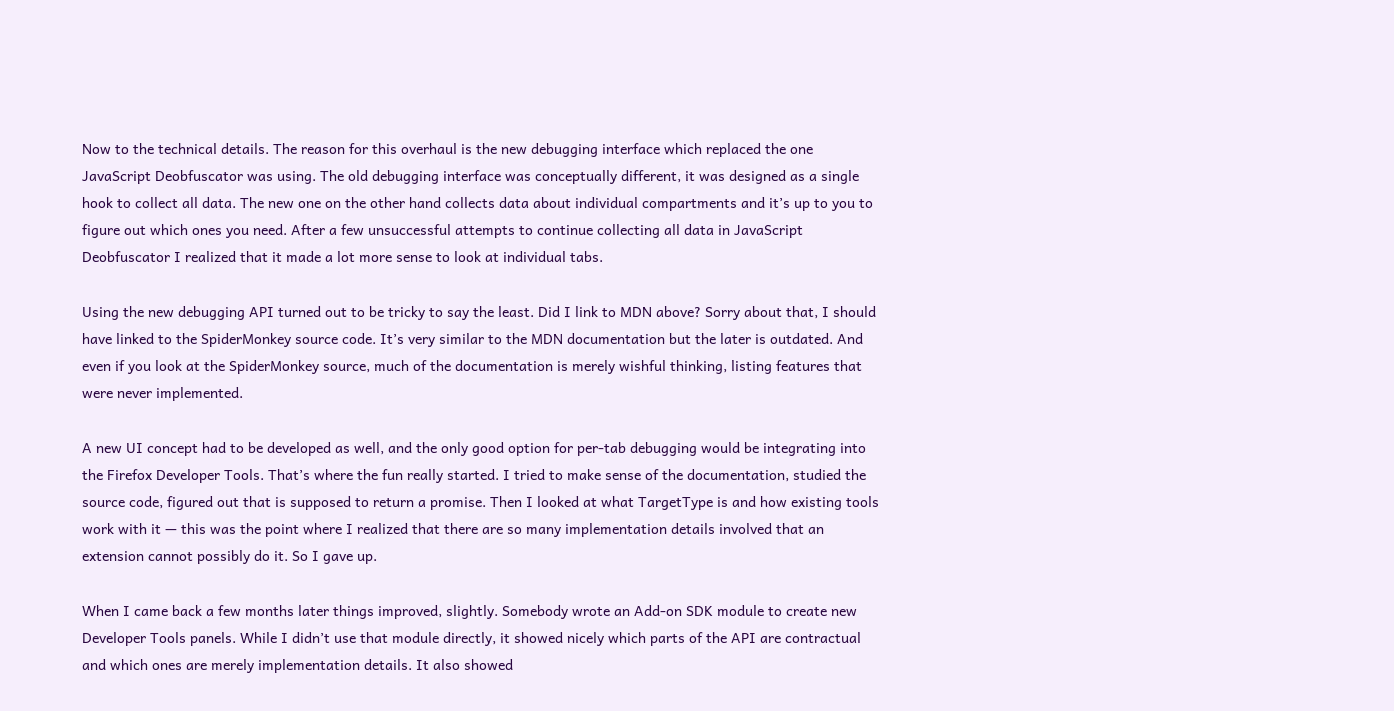Now to the technical details. The reason for this overhaul is the new debugging interface which replaced the one JavaScript Deobfuscator was using. The old debugging interface was conceptually different, it was designed as a single hook to collect all data. The new one on the other hand collects data about individual compartments and it’s up to you to figure out which ones you need. After a few unsuccessful attempts to continue collecting all data in JavaScript Deobfuscator I realized that it made a lot more sense to look at individual tabs.

Using the new debugging API turned out to be tricky to say the least. Did I link to MDN above? Sorry about that, I should have linked to the SpiderMonkey source code. It’s very similar to the MDN documentation but the later is outdated. And even if you look at the SpiderMonkey source, much of the documentation is merely wishful thinking, listing features that were never implemented.

A new UI concept had to be developed as well, and the only good option for per-tab debugging would be integrating into the Firefox Developer Tools. That’s where the fun really started. I tried to make sense of the documentation, studied the source code, figured out that is supposed to return a promise. Then I looked at what TargetType is and how existing tools work with it — this was the point where I realized that there are so many implementation details involved that an extension cannot possibly do it. So I gave up.

When I came back a few months later things improved, slightly. Somebody wrote an Add-on SDK module to create new Developer Tools panels. While I didn’t use that module directly, it showed nicely which parts of the API are contractual and which ones are merely implementation details. It also showed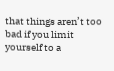that things aren’t too bad if you limit yourself to a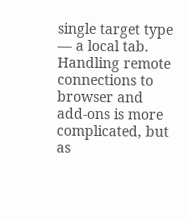single target type — a local tab. Handling remote connections to browser and add-ons is more complicated, but as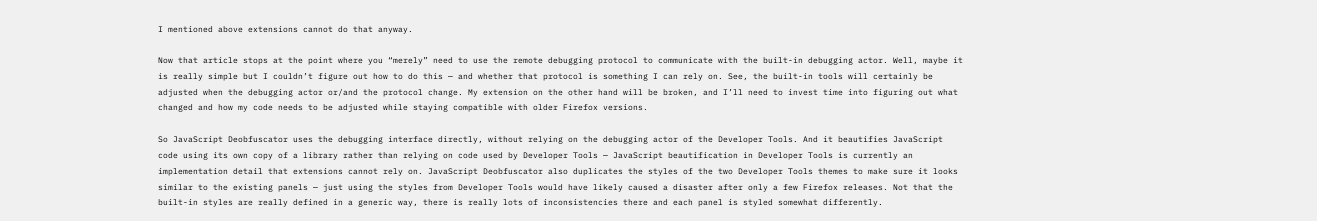I mentioned above extensions cannot do that anyway.

Now that article stops at the point where you “merely” need to use the remote debugging protocol to communicate with the built-in debugging actor. Well, maybe it is really simple but I couldn’t figure out how to do this — and whether that protocol is something I can rely on. See, the built-in tools will certainly be adjusted when the debugging actor or/and the protocol change. My extension on the other hand will be broken, and I’ll need to invest time into figuring out what changed and how my code needs to be adjusted while staying compatible with older Firefox versions.

So JavaScript Deobfuscator uses the debugging interface directly, without relying on the debugging actor of the Developer Tools. And it beautifies JavaScript code using its own copy of a library rather than relying on code used by Developer Tools — JavaScript beautification in Developer Tools is currently an implementation detail that extensions cannot rely on. JavaScript Deobfuscator also duplicates the styles of the two Developer Tools themes to make sure it looks similar to the existing panels — just using the styles from Developer Tools would have likely caused a disaster after only a few Firefox releases. Not that the built-in styles are really defined in a generic way, there is really lots of inconsistencies there and each panel is styled somewhat differently.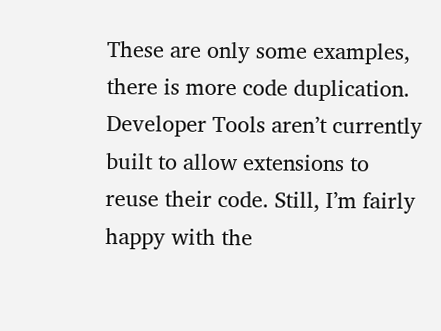These are only some examples, there is more code duplication. Developer Tools aren’t currently built to allow extensions to reuse their code. Still, I’m fairly happy with the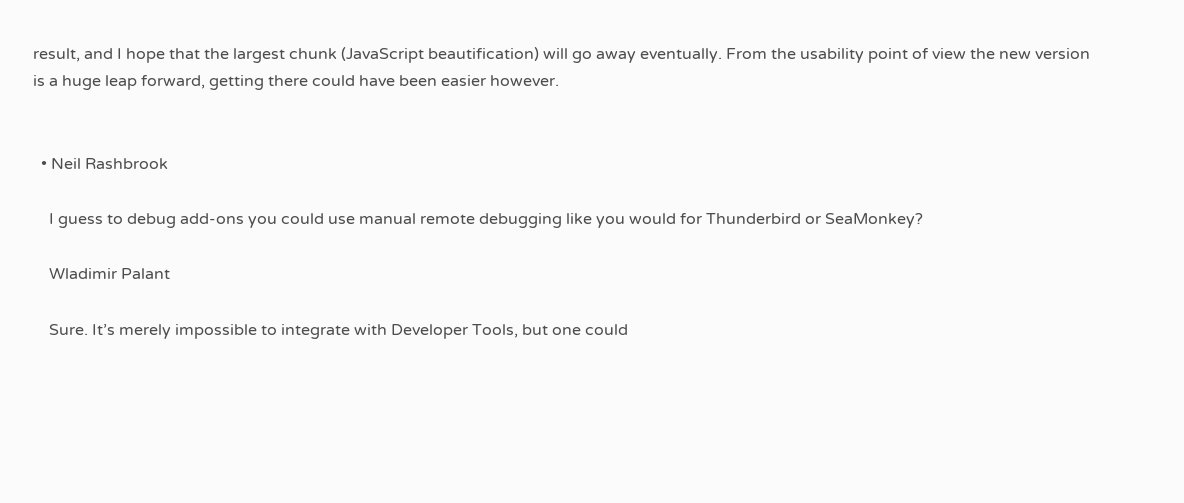result, and I hope that the largest chunk (JavaScript beautification) will go away eventually. From the usability point of view the new version is a huge leap forward, getting there could have been easier however.


  • Neil Rashbrook

    I guess to debug add-ons you could use manual remote debugging like you would for Thunderbird or SeaMonkey?

    Wladimir Palant

    Sure. It’s merely impossible to integrate with Developer Tools, but one could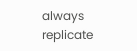always replicate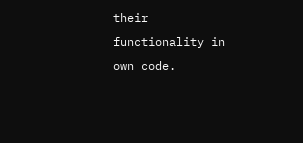their functionality in own code.